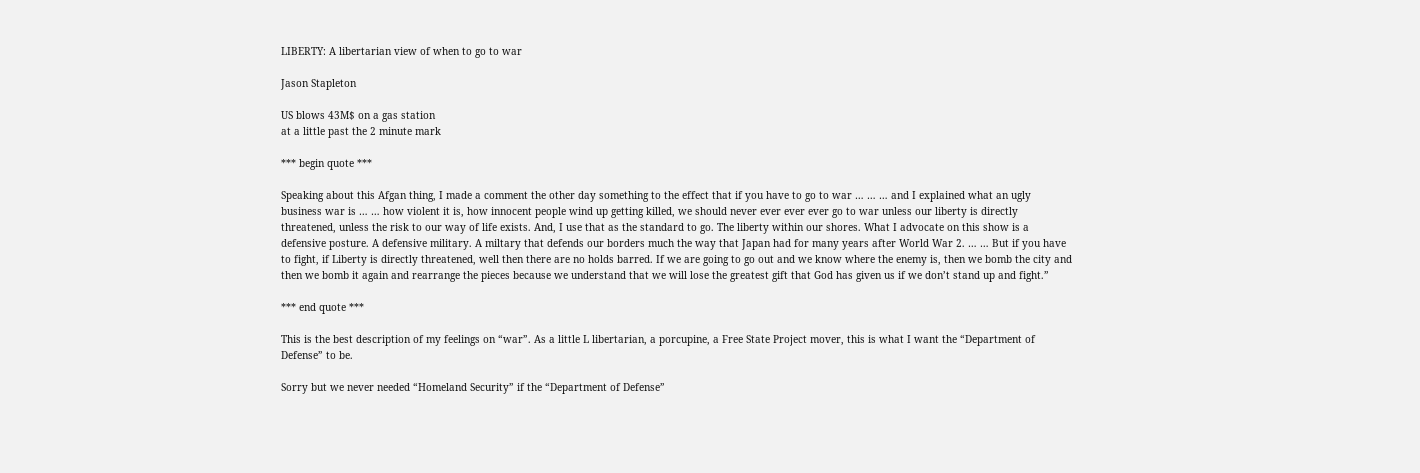LIBERTY: A libertarian view of when to go to war

Jason Stapleton

US blows 43M$ on a gas station
at a little past the 2 minute mark

*** begin quote ***

Speaking about this Afgan thing, I made a comment the other day something to the effect that if you have to go to war … … … and I explained what an ugly business war is … … how violent it is, how innocent people wind up getting killed, we should never ever ever ever go to war unless our liberty is directly threatened, unless the risk to our way of life exists. And, I use that as the standard to go. The liberty within our shores. What I advocate on this show is a defensive posture. A defensive military. A miltary that defends our borders much the way that Japan had for many years after World War 2. … … But if you have to fight, if Liberty is directly threatened, well then there are no holds barred. If we are going to go out and we know where the enemy is, then we bomb the city and then we bomb it again and rearrange the pieces because we understand that we will lose the greatest gift that God has given us if we don’t stand up and fight.”

*** end quote ***

This is the best description of my feelings on “war”. As a little L libertarian, a porcupine, a Free State Project mover, this is what I want the “Department of Defense” to be.

Sorry but we never needed “Homeland Security” if the “Department of Defense”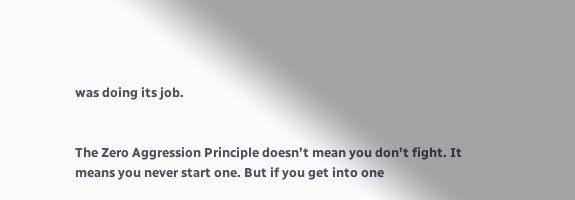was doing its job.


The Zero Aggression Principle doesn’t mean you don’t fight. It means you never start one. But if you get into one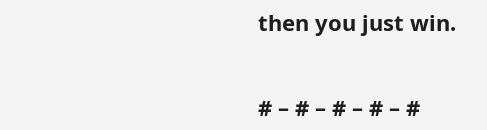then you just win.


# – # – # – # – #